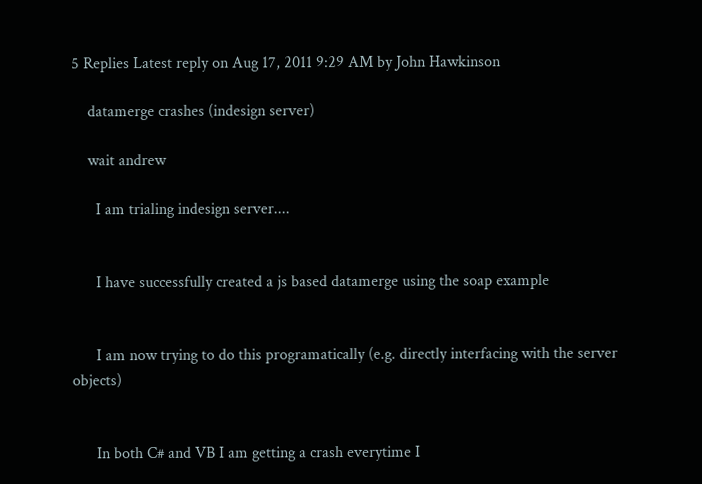5 Replies Latest reply on Aug 17, 2011 9:29 AM by John Hawkinson

    datamerge crashes (indesign server)

    wait andrew

      I am trialing indesign server....


      I have successfully created a js based datamerge using the soap example


      I am now trying to do this programatically (e.g. directly interfacing with the server objects)


      In both C# and VB I am getting a crash everytime I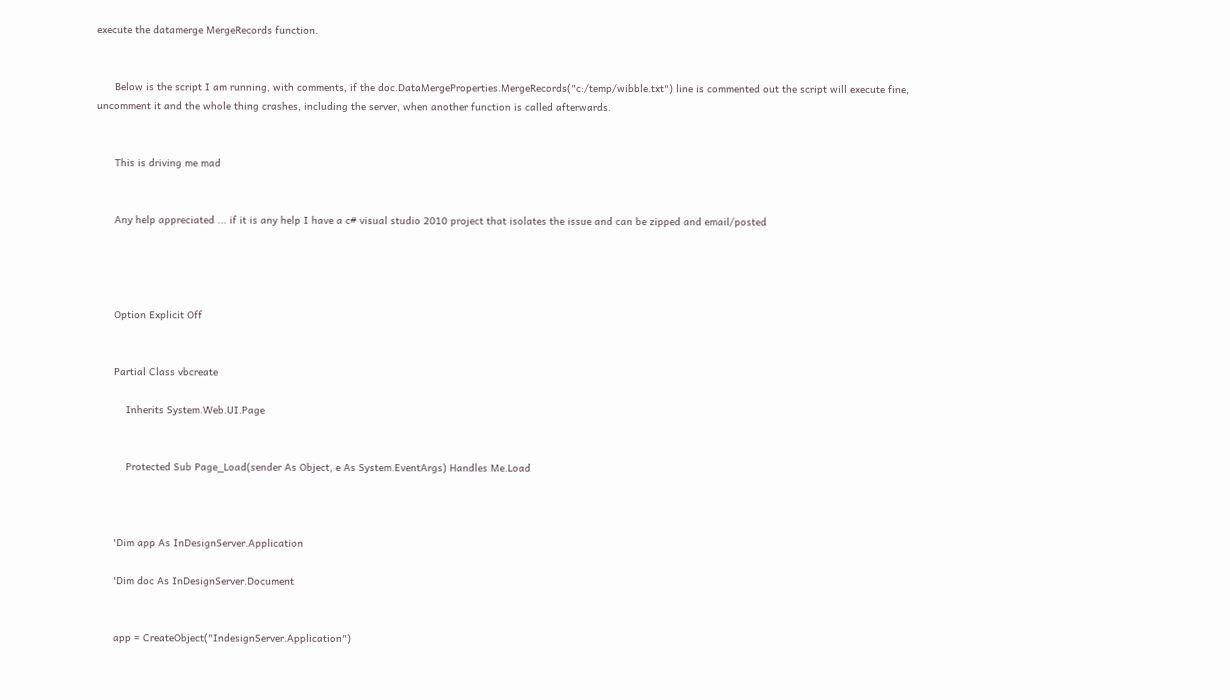execute the datamerge MergeRecords function.


      Below is the script I am running, with comments, if the doc.DataMergeProperties.MergeRecords("c:/temp/wibble.txt") line is commented out the script will execute fine, uncomment it and the whole thing crashes, including the server, when another function is called afterwards.


      This is driving me mad


      Any help appreciated ... if it is any help I have a c# visual studio 2010 project that isolates the issue and can be zipped and email/posted




      Option Explicit Off


      Partial Class vbcreate

          Inherits System.Web.UI.Page


          Protected Sub Page_Load(sender As Object, e As System.EventArgs) Handles Me.Load



      'Dim app As InDesignServer.Application

      'Dim doc As InDesignServer.Document


      app = CreateObject("IndesignServer.Application")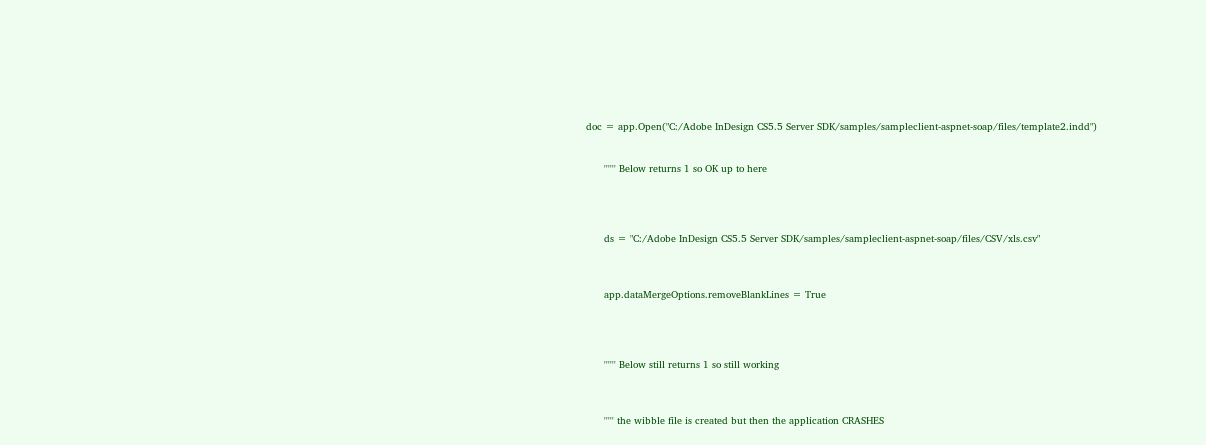doc = app.Open("C:/Adobe InDesign CS5.5 Server SDK/samples/sampleclient-aspnet-soap/files/template2.indd")


      '''''' Below returns 1 so OK up to here




      ds = "C:/Adobe InDesign CS5.5 Server SDK/samples/sampleclient-aspnet-soap/files/CSV/xls.csv"



      app.dataMergeOptions.removeBlankLines = True




      '''''' Below still returns 1 so still working



      ''''' the wibble file is created but then the application CRASHES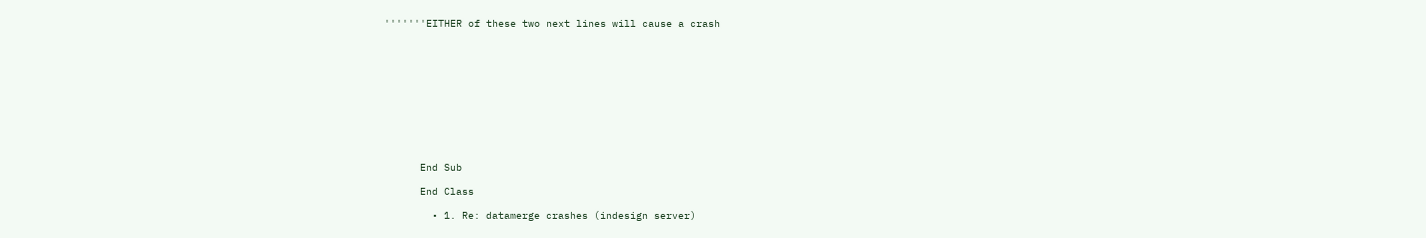'''''''EITHER of these two next lines will cause a crash











      End Sub

      End Class

        • 1. Re: datamerge crashes (indesign server)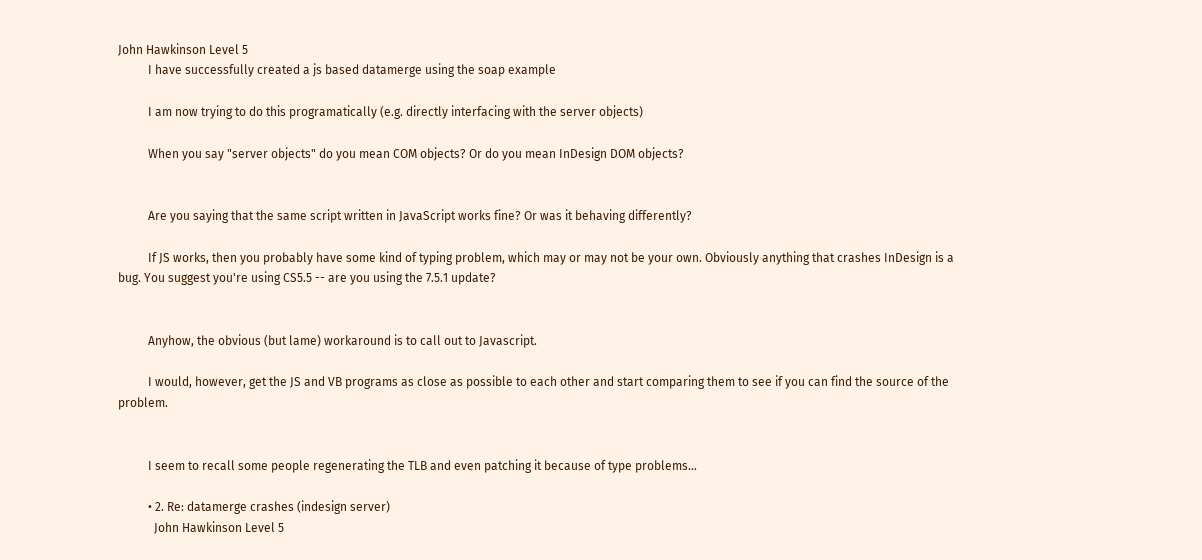John Hawkinson Level 5
          I have successfully created a js based datamerge using the soap example

          I am now trying to do this programatically (e.g. directly interfacing with the server objects)

          When you say "server objects" do you mean COM objects? Or do you mean InDesign DOM objects?


          Are you saying that the same script written in JavaScript works fine? Or was it behaving differently?

          If JS works, then you probably have some kind of typing problem, which may or may not be your own. Obviously anything that crashes InDesign is a bug. You suggest you're using CS5.5 -- are you using the 7.5.1 update?


          Anyhow, the obvious (but lame) workaround is to call out to Javascript.

          I would, however, get the JS and VB programs as close as possible to each other and start comparing them to see if you can find the source of the problem.


          I seem to recall some people regenerating the TLB and even patching it because of type problems...

          • 2. Re: datamerge crashes (indesign server)
            John Hawkinson Level 5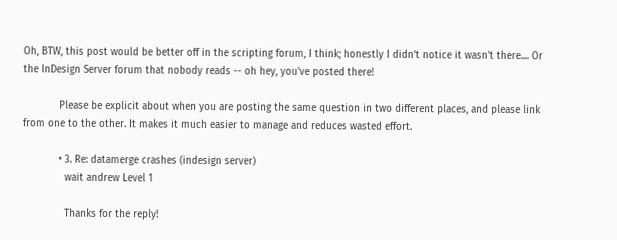Oh, BTW, this post would be better off in the scripting forum, I think; honestly I didn't notice it wasn't there.... Or the InDesign Server forum that nobody reads -- oh hey, you've posted there!

            Please be explicit about when you are posting the same question in two different places, and please link from one to the other. It makes it much easier to manage and reduces wasted effort.

            • 3. Re: datamerge crashes (indesign server)
              wait andrew Level 1

              Thanks for the reply!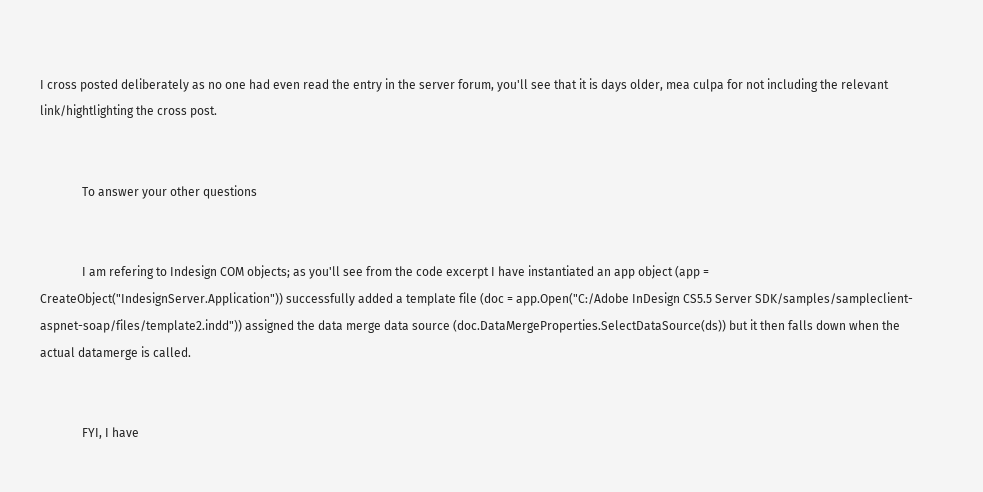I cross posted deliberately as no one had even read the entry in the server forum, you'll see that it is days older, mea culpa for not including the relevant link/hightlighting the cross post.


              To answer your other questions


              I am refering to Indesign COM objects; as you'll see from the code excerpt I have instantiated an app object (app = CreateObject("IndesignServer.Application")) successfully added a template file (doc = app.Open("C:/Adobe InDesign CS5.5 Server SDK/samples/sampleclient-aspnet-soap/files/template2.indd")) assigned the data merge data source (doc.DataMergeProperties.SelectDataSource(ds)) but it then falls down when the actual datamerge is called.


              FYI, I have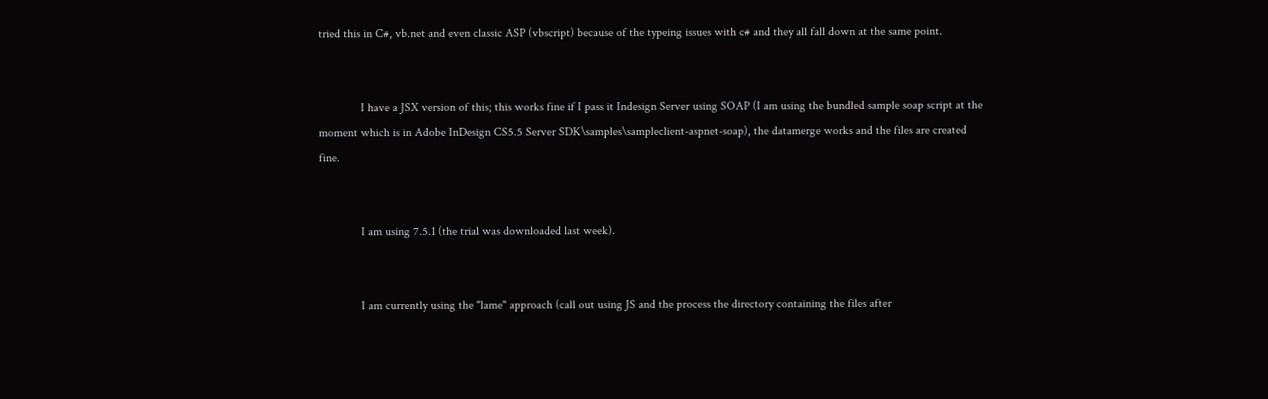tried this in C#, vb.net and even classic ASP (vbscript) because of the typeing issues with c# and they all fall down at the same point.


              I have a JSX version of this; this works fine if I pass it Indesign Server using SOAP (I am using the bundled sample soap script at the moment which is in Adobe InDesign CS5.5 Server SDK\samples\sampleclient-aspnet-soap), the datamerge works and the files are created fine.


              I am using 7.5.1 (the trial was downloaded last week).


              I am currently using the "lame" approach (call out using JS and the process the directory containing the files after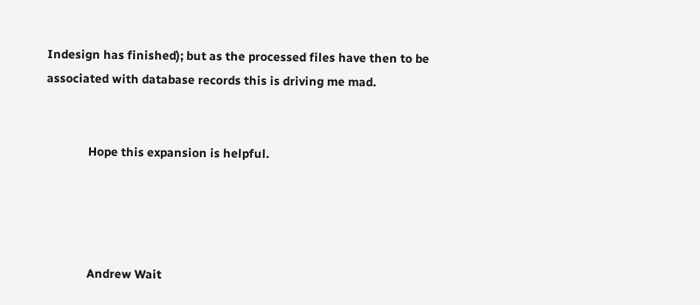Indesign has finished); but as the processed files have then to be associated with database records this is driving me mad.


              Hope this expansion is helpful.




              Andrew Wait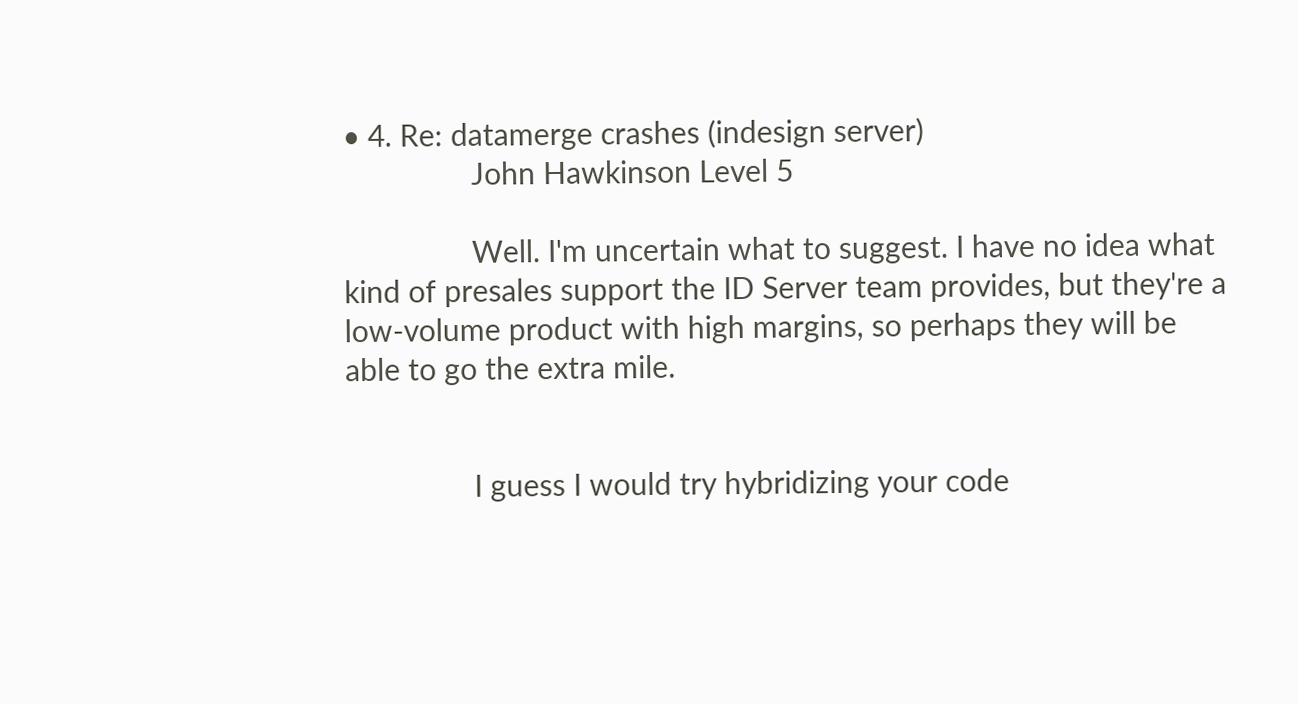• 4. Re: datamerge crashes (indesign server)
                John Hawkinson Level 5

                Well. I'm uncertain what to suggest. I have no idea what kind of presales support the ID Server team provides, but they're a low-volume product with high margins, so perhaps they will be able to go the extra mile.


                I guess I would try hybridizing your code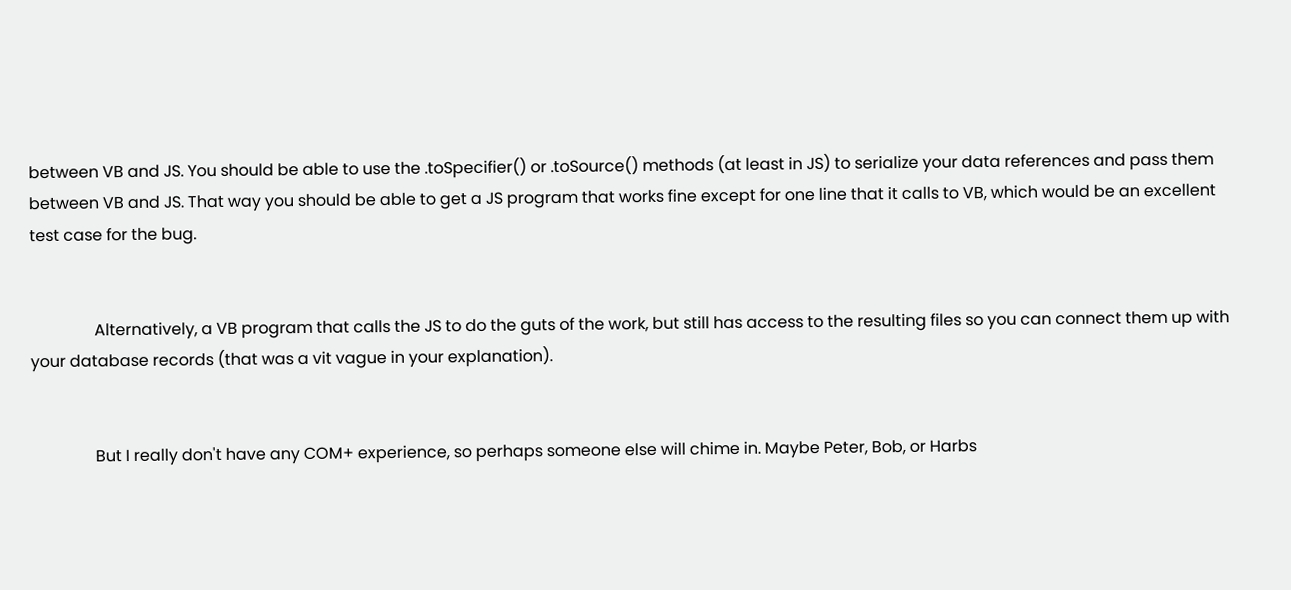between VB and JS. You should be able to use the .toSpecifier() or .toSource() methods (at least in JS) to serialize your data references and pass them between VB and JS. That way you should be able to get a JS program that works fine except for one line that it calls to VB, which would be an excellent test case for the bug.


                Alternatively, a VB program that calls the JS to do the guts of the work, but still has access to the resulting files so you can connect them up with your database records (that was a vit vague in your explanation).


                But I really don't have any COM+ experience, so perhaps someone else will chime in. Maybe Peter, Bob, or Harbs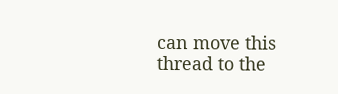can move this thread to the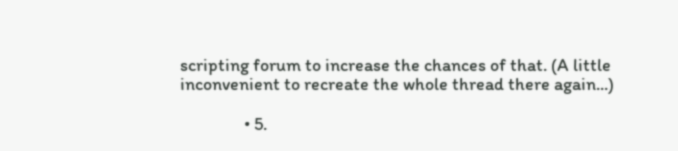scripting forum to increase the chances of that. (A little inconvenient to recreate the whole thread there again...)

                • 5.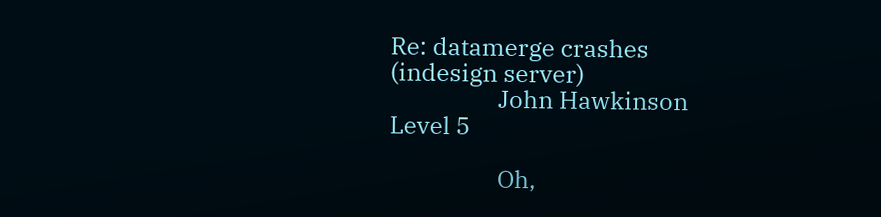Re: datamerge crashes (indesign server)
                  John Hawkinson Level 5

                  Oh,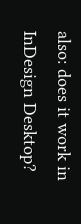also: does it work in InDesign Desktop?